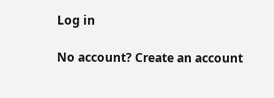Log in

No account? Create an account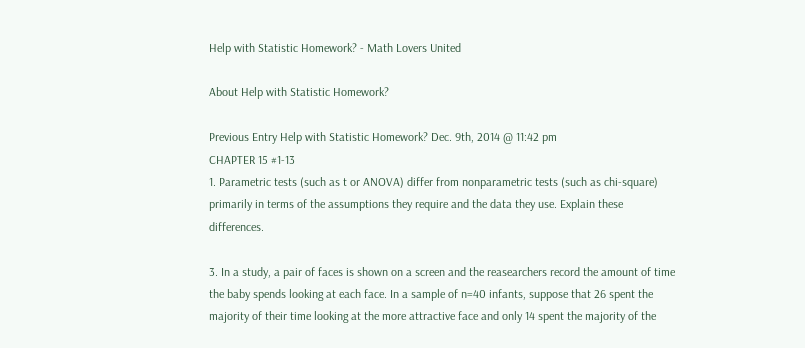Help with Statistic Homework? - Math Lovers United

About Help with Statistic Homework?

Previous Entry Help with Statistic Homework? Dec. 9th, 2014 @ 11:42 pm
CHAPTER 15 #1-13
1. Parametric tests (such as t or ANOVA) differ from nonparametric tests (such as chi-square) primarily in terms of the assumptions they require and the data they use. Explain these differences.

3. In a study, a pair of faces is shown on a screen and the reasearchers record the amount of time the baby spends looking at each face. In a sample of n=40 infants, suppose that 26 spent the majority of their time looking at the more attractive face and only 14 spent the majority of the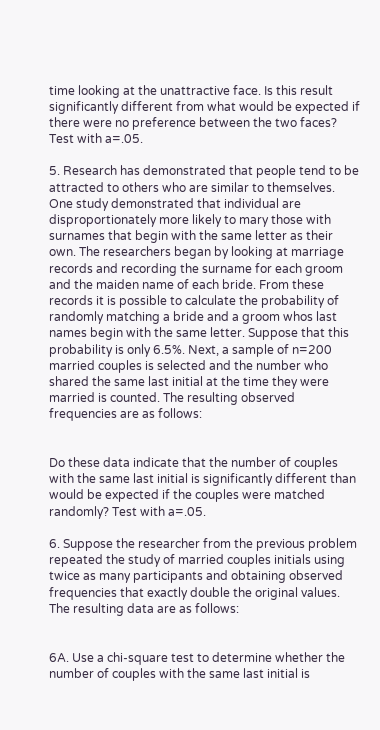time looking at the unattractive face. Is this result significantly different from what would be expected if there were no preference between the two faces? Test with a=.05.

5. Research has demonstrated that people tend to be attracted to others who are similar to themselves. One study demonstrated that individual are disproportionately more likely to mary those with surnames that begin with the same letter as their own. The researchers began by looking at marriage records and recording the surname for each groom and the maiden name of each bride. From these records it is possible to calculate the probability of randomly matching a bride and a groom whos last names begin with the same letter. Suppose that this probability is only 6.5%. Next, a sample of n=200 married couples is selected and the number who shared the same last initial at the time they were married is counted. The resulting observed frequencies are as follows:


Do these data indicate that the number of couples with the same last initial is significantly different than would be expected if the couples were matched randomly? Test with a=.05.

6. Suppose the researcher from the previous problem repeated the study of married couples initials using twice as many participants and obtaining observed frequencies that exactly double the original values. The resulting data are as follows:


6A. Use a chi-square test to determine whether the number of couples with the same last initial is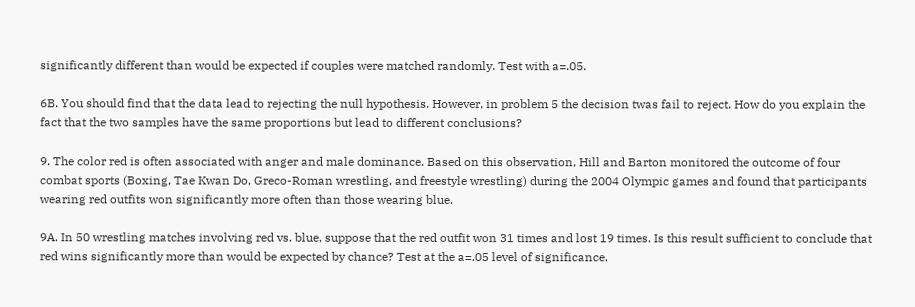significantly different than would be expected if couples were matched randomly. Test with a=.05.

6B. You should find that the data lead to rejecting the null hypothesis. However, in problem 5 the decision twas fail to reject. How do you explain the fact that the two samples have the same proportions but lead to different conclusions?

9. The color red is often associated with anger and male dominance. Based on this observation, Hill and Barton monitored the outcome of four combat sports (Boxing, Tae Kwan Do, Greco-Roman wrestling, and freestyle wrestling) during the 2004 Olympic games and found that participants wearing red outfits won significantly more often than those wearing blue.

9A. In 50 wrestling matches involving red vs. blue, suppose that the red outfit won 31 times and lost 19 times. Is this result sufficient to conclude that red wins significantly more than would be expected by chance? Test at the a=.05 level of significance.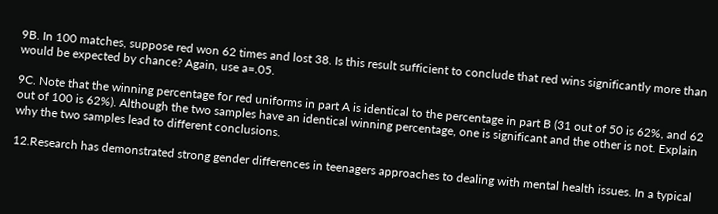9B. In 100 matches, suppose red won 62 times and lost 38. Is this result sufficient to conclude that red wins significantly more than would be expected by chance? Again, use a=.05.

9C. Note that the winning percentage for red uniforms in part A is identical to the percentage in part B (31 out of 50 is 62%, and 62 out of 100 is 62%). Although the two samples have an identical winning percentage, one is significant and the other is not. Explain why the two samples lead to different conclusions.

12.Research has demonstrated strong gender differences in teenagers approaches to dealing with mental health issues. In a typical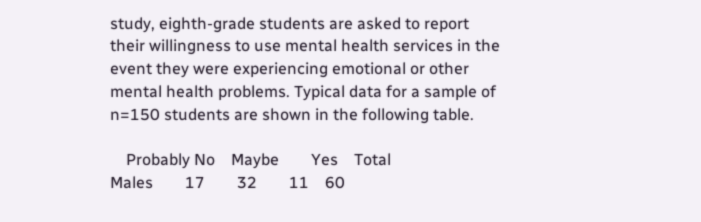study, eighth-grade students are asked to report their willingness to use mental health services in the event they were experiencing emotional or other mental health problems. Typical data for a sample of n=150 students are shown in the following table.

    Probably No    Maybe        Yes    Total
Males        17        32        11    60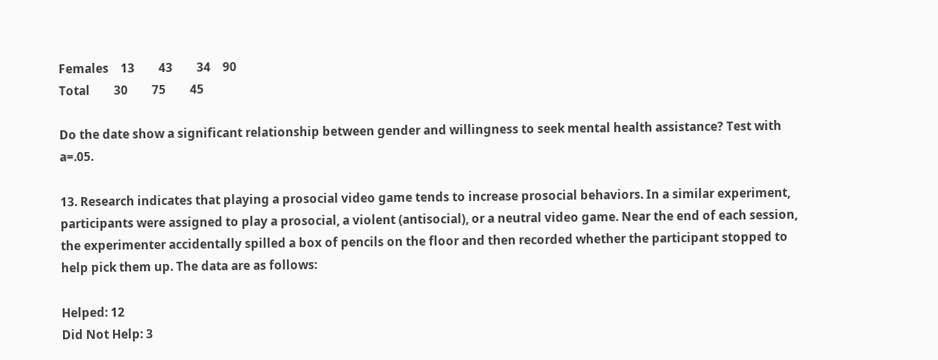Females    13        43        34    90
Total        30        75        45

Do the date show a significant relationship between gender and willingness to seek mental health assistance? Test with a=.05.

13. Research indicates that playing a prosocial video game tends to increase prosocial behaviors. In a similar experiment, participants were assigned to play a prosocial, a violent (antisocial), or a neutral video game. Near the end of each session, the experimenter accidentally spilled a box of pencils on the floor and then recorded whether the participant stopped to help pick them up. The data are as follows:

Helped: 12
Did Not Help: 3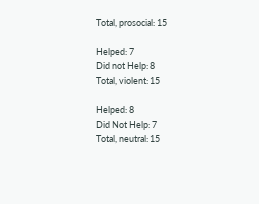Total, prosocial: 15

Helped: 7
Did not Help: 8
Total, violent: 15

Helped: 8
Did Not Help: 7
Total, neutral: 15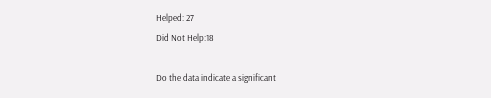Helped: 27
Did Not Help:18

Do the data indicate a significant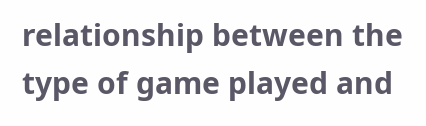relationship between the type of game played and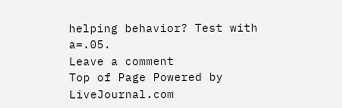helping behavior? Test with a=.05.
Leave a comment
Top of Page Powered by LiveJournal.com